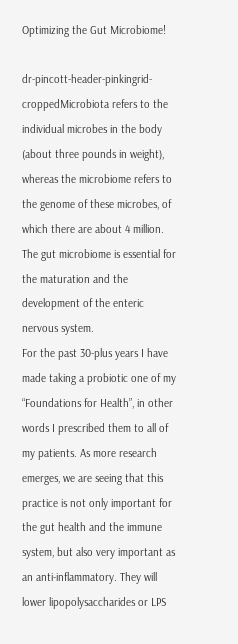Optimizing the Gut Microbiome!

dr-pincott-header-pinkingrid-croppedMicrobiota refers to the individual microbes in the body (about three pounds in weight), whereas the microbiome refers to the genome of these microbes, of which there are about 4 million. The gut microbiome is essential for the maturation and the development of the enteric nervous system.
For the past 30-plus years I have made taking a probiotic one of my “Foundations for Health”, in other words I prescribed them to all of my patients. As more research emerges, we are seeing that this practice is not only important for the gut health and the immune system, but also very important as an anti-inflammatory. They will lower lipopolysaccharides or LPS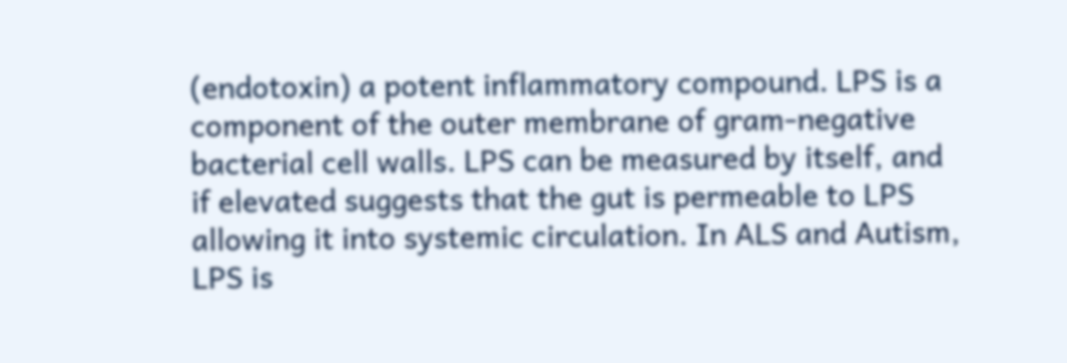(endotoxin) a potent inflammatory compound. LPS is a component of the outer membrane of gram-negative bacterial cell walls. LPS can be measured by itself, and if elevated suggests that the gut is permeable to LPS allowing it into systemic circulation. In ALS and Autism, LPS is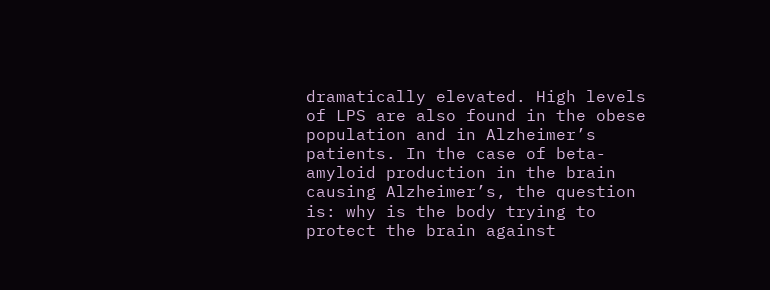dramatically elevated. High levels of LPS are also found in the obese population and in Alzheimer’s patients. In the case of beta-amyloid production in the brain causing Alzheimer’s, the question is: why is the body trying to protect the brain against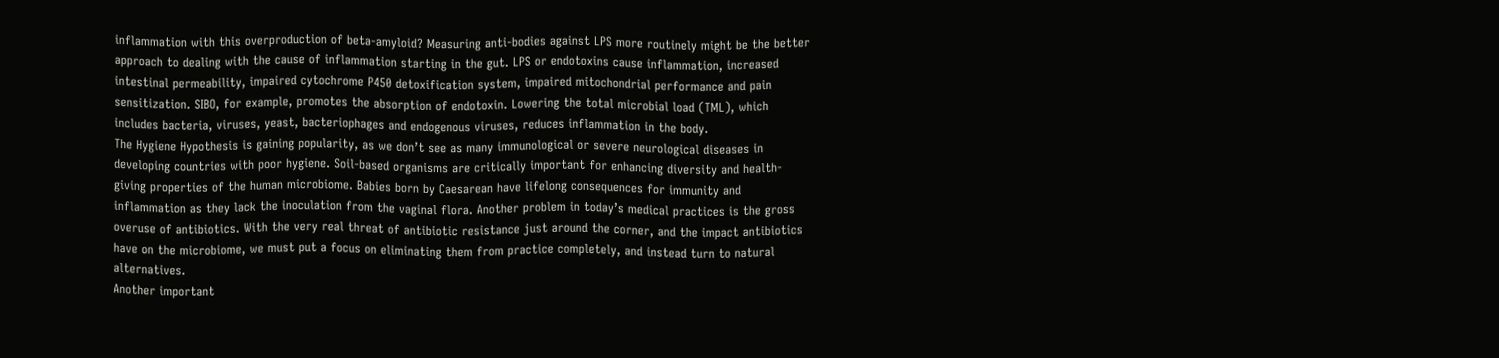inflammation with this overproduction of beta-amyloid? Measuring anti-bodies against LPS more routinely might be the better approach to dealing with the cause of inflammation starting in the gut. LPS or endotoxins cause inflammation, increased intestinal permeability, impaired cytochrome P450 detoxification system, impaired mitochondrial performance and pain sensitization. SIBO, for example, promotes the absorption of endotoxin. Lowering the total microbial load (TML), which includes bacteria, viruses, yeast, bacteriophages and endogenous viruses, reduces inflammation in the body.
The Hygiene Hypothesis is gaining popularity, as we don’t see as many immunological or severe neurological diseases in developing countries with poor hygiene. Soil-based organisms are critically important for enhancing diversity and health-giving properties of the human microbiome. Babies born by Caesarean have lifelong consequences for immunity and inflammation as they lack the inoculation from the vaginal flora. Another problem in today’s medical practices is the gross overuse of antibiotics. With the very real threat of antibiotic resistance just around the corner, and the impact antibiotics have on the microbiome, we must put a focus on eliminating them from practice completely, and instead turn to natural alternatives.
Another important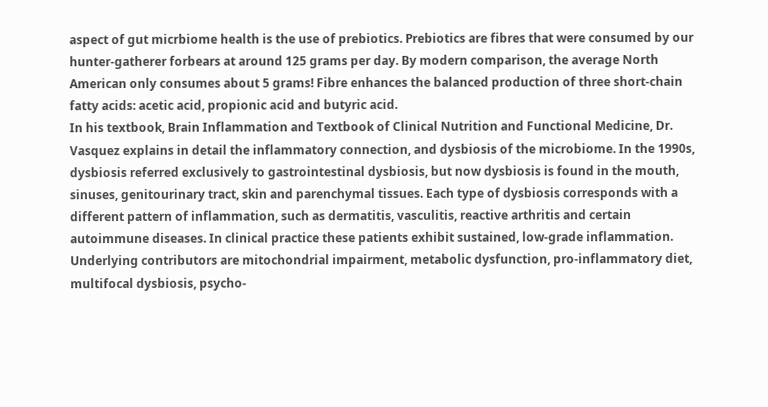aspect of gut micrbiome health is the use of prebiotics. Prebiotics are fibres that were consumed by our hunter-gatherer forbears at around 125 grams per day. By modern comparison, the average North American only consumes about 5 grams! Fibre enhances the balanced production of three short-chain fatty acids: acetic acid, propionic acid and butyric acid.
In his textbook, Brain Inflammation and Textbook of Clinical Nutrition and Functional Medicine, Dr. Vasquez explains in detail the inflammatory connection, and dysbiosis of the microbiome. In the 1990s, dysbiosis referred exclusively to gastrointestinal dysbiosis, but now dysbiosis is found in the mouth, sinuses, genitourinary tract, skin and parenchymal tissues. Each type of dysbiosis corresponds with a different pattern of inflammation, such as dermatitis, vasculitis, reactive arthritis and certain autoimmune diseases. In clinical practice these patients exhibit sustained, low-grade inflammation. Underlying contributors are mitochondrial impairment, metabolic dysfunction, pro-inflammatory diet, multifocal dysbiosis, psycho-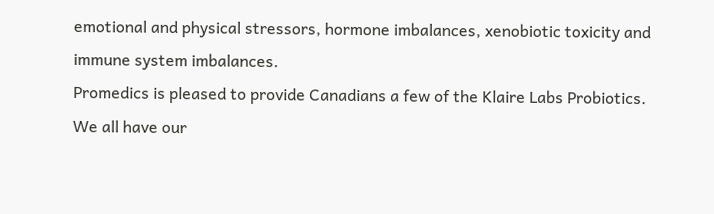emotional and physical stressors, hormone imbalances, xenobiotic toxicity and immune system imbalances.
Promedics is pleased to provide Canadians a few of the Klaire Labs Probiotics. We all have our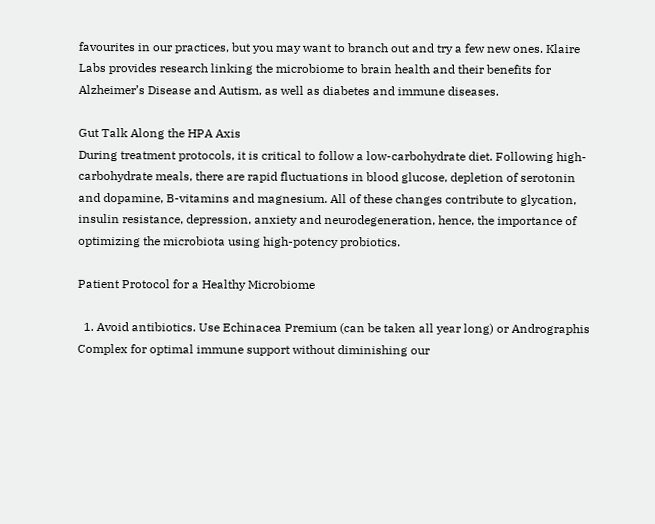favourites in our practices, but you may want to branch out and try a few new ones. Klaire Labs provides research linking the microbiome to brain health and their benefits for Alzheimer’s Disease and Autism, as well as diabetes and immune diseases.

Gut Talk Along the HPA Axis
During treatment protocols, it is critical to follow a low-carbohydrate diet. Following high-carbohydrate meals, there are rapid fluctuations in blood glucose, depletion of serotonin and dopamine, B-vitamins and magnesium. All of these changes contribute to glycation, insulin resistance, depression, anxiety and neurodegeneration, hence, the importance of optimizing the microbiota using high-potency probiotics.

Patient Protocol for a Healthy Microbiome

  1. Avoid antibiotics. Use Echinacea Premium (can be taken all year long) or Andrographis Complex for optimal immune support without diminishing our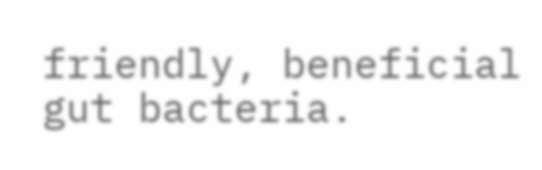friendly, beneficial gut bacteria.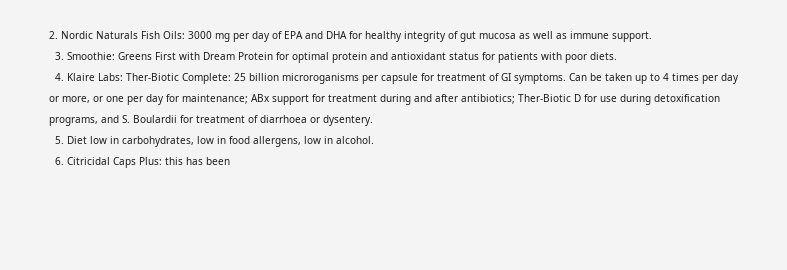2. Nordic Naturals Fish Oils: 3000 mg per day of EPA and DHA for healthy integrity of gut mucosa as well as immune support.
  3. Smoothie: Greens First with Dream Protein for optimal protein and antioxidant status for patients with poor diets.
  4. Klaire Labs: Ther-Biotic Complete: 25 billion microroganisms per capsule for treatment of GI symptoms. Can be taken up to 4 times per day or more, or one per day for maintenance; ABx support for treatment during and after antibiotics; Ther-Biotic D for use during detoxification programs, and S. Boulardii for treatment of diarrhoea or dysentery.
  5. Diet low in carbohydrates, low in food allergens, low in alcohol.
  6. Citricidal Caps Plus: this has been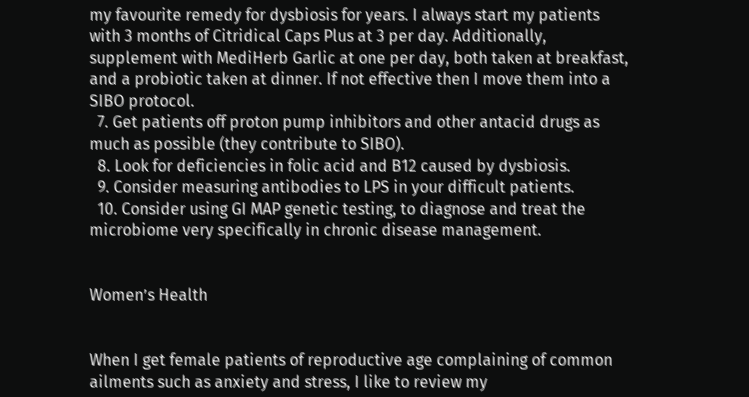my favourite remedy for dysbiosis for years. I always start my patients with 3 months of Citridical Caps Plus at 3 per day. Additionally, supplement with MediHerb Garlic at one per day, both taken at breakfast, and a probiotic taken at dinner. If not effective then I move them into a SIBO protocol.
  7. Get patients off proton pump inhibitors and other antacid drugs as much as possible (they contribute to SIBO).
  8. Look for deficiencies in folic acid and B12 caused by dysbiosis.
  9. Consider measuring antibodies to LPS in your difficult patients.
  10. Consider using GI MAP genetic testing, to diagnose and treat the microbiome very specifically in chronic disease management.


Women’s Health


When I get female patients of reproductive age complaining of common ailments such as anxiety and stress, I like to review my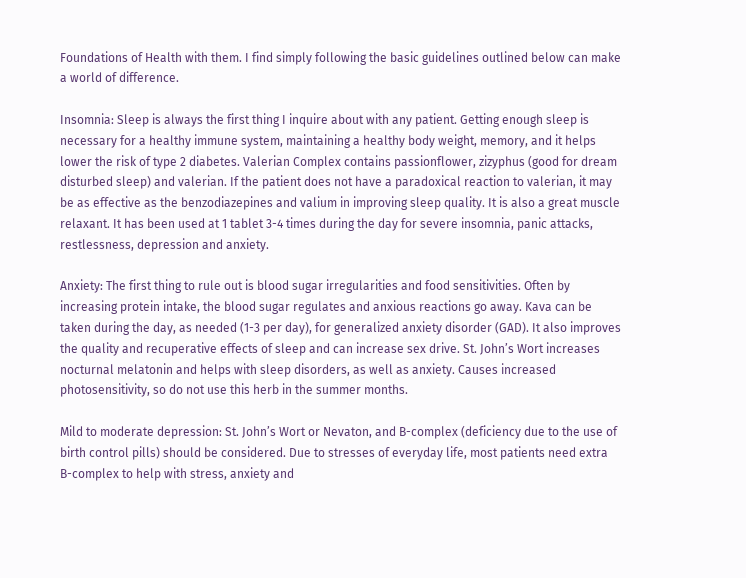Foundations of Health with them. I find simply following the basic guidelines outlined below can make a world of difference.

Insomnia: Sleep is always the first thing I inquire about with any patient. Getting enough sleep is necessary for a healthy immune system, maintaining a healthy body weight, memory, and it helps lower the risk of type 2 diabetes. Valerian Complex contains passionflower, zizyphus (good for dream disturbed sleep) and valerian. If the patient does not have a paradoxical reaction to valerian, it may be as effective as the benzodiazepines and valium in improving sleep quality. It is also a great muscle relaxant. It has been used at 1 tablet 3-4 times during the day for severe insomnia, panic attacks, restlessness, depression and anxiety.

Anxiety: The first thing to rule out is blood sugar irregularities and food sensitivities. Often by increasing protein intake, the blood sugar regulates and anxious reactions go away. Kava can be taken during the day, as needed (1-3 per day), for generalized anxiety disorder (GAD). It also improves the quality and recuperative effects of sleep and can increase sex drive. St. John’s Wort increases nocturnal melatonin and helps with sleep disorders, as well as anxiety. Causes increased photosensitivity, so do not use this herb in the summer months.

Mild to moderate depression: St. John’s Wort or Nevaton, and B-complex (deficiency due to the use of birth control pills) should be considered. Due to stresses of everyday life, most patients need extra B-complex to help with stress, anxiety and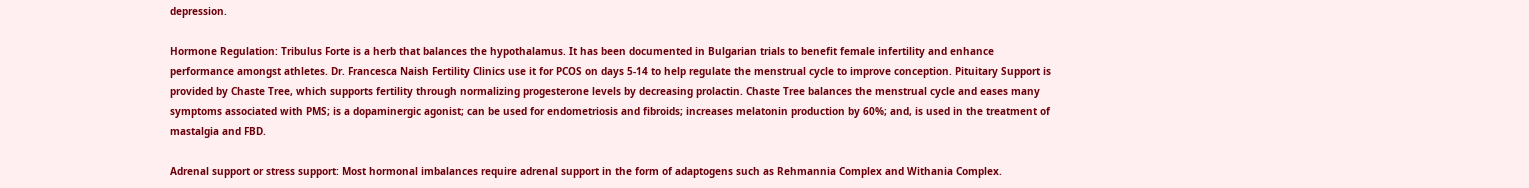depression.

Hormone Regulation: Tribulus Forte is a herb that balances the hypothalamus. It has been documented in Bulgarian trials to benefit female infertility and enhance performance amongst athletes. Dr. Francesca Naish Fertility Clinics use it for PCOS on days 5-14 to help regulate the menstrual cycle to improve conception. Pituitary Support is provided by Chaste Tree, which supports fertility through normalizing progesterone levels by decreasing prolactin. Chaste Tree balances the menstrual cycle and eases many symptoms associated with PMS; is a dopaminergic agonist; can be used for endometriosis and fibroids; increases melatonin production by 60%; and, is used in the treatment of mastalgia and FBD.

Adrenal support or stress support: Most hormonal imbalances require adrenal support in the form of adaptogens such as Rehmannia Complex and Withania Complex.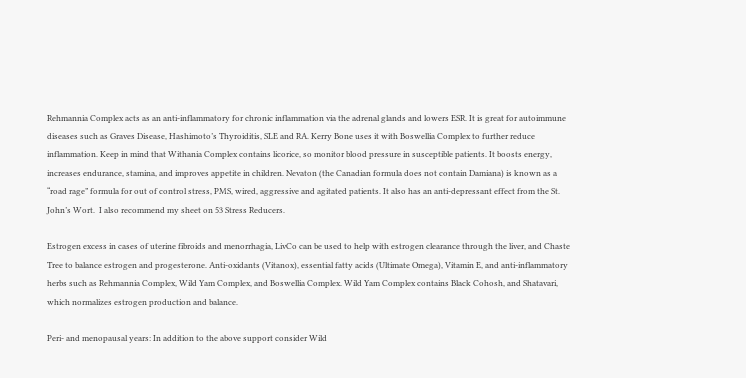Rehmannia Complex acts as an anti-inflammatory for chronic inflammation via the adrenal glands and lowers ESR. It is great for autoimmune diseases such as Graves Disease, Hashimoto’s Thyroiditis, SLE and RA. Kerry Bone uses it with Boswellia Complex to further reduce inflammation. Keep in mind that Withania Complex contains licorice, so monitor blood pressure in susceptible patients. It boosts energy, increases endurance, stamina, and improves appetite in children. Nevaton (the Canadian formula does not contain Damiana) is known as a “road rage” formula for out of control stress, PMS, wired, aggressive and agitated patients. It also has an anti-depressant effect from the St. John’s Wort.  I also recommend my sheet on 53 Stress Reducers.

Estrogen excess in cases of uterine fibroids and menorrhagia, LivCo can be used to help with estrogen clearance through the liver, and Chaste Tree to balance estrogen and progesterone. Anti-oxidants (Vitanox), essential fatty acids (Ultimate Omega), Vitamin E, and anti-inflammatory herbs such as Rehmannia Complex, Wild Yam Complex, and Boswellia Complex. Wild Yam Complex contains Black Cohosh, and Shatavari, which normalizes estrogen production and balance.

Peri- and menopausal years: In addition to the above support consider Wild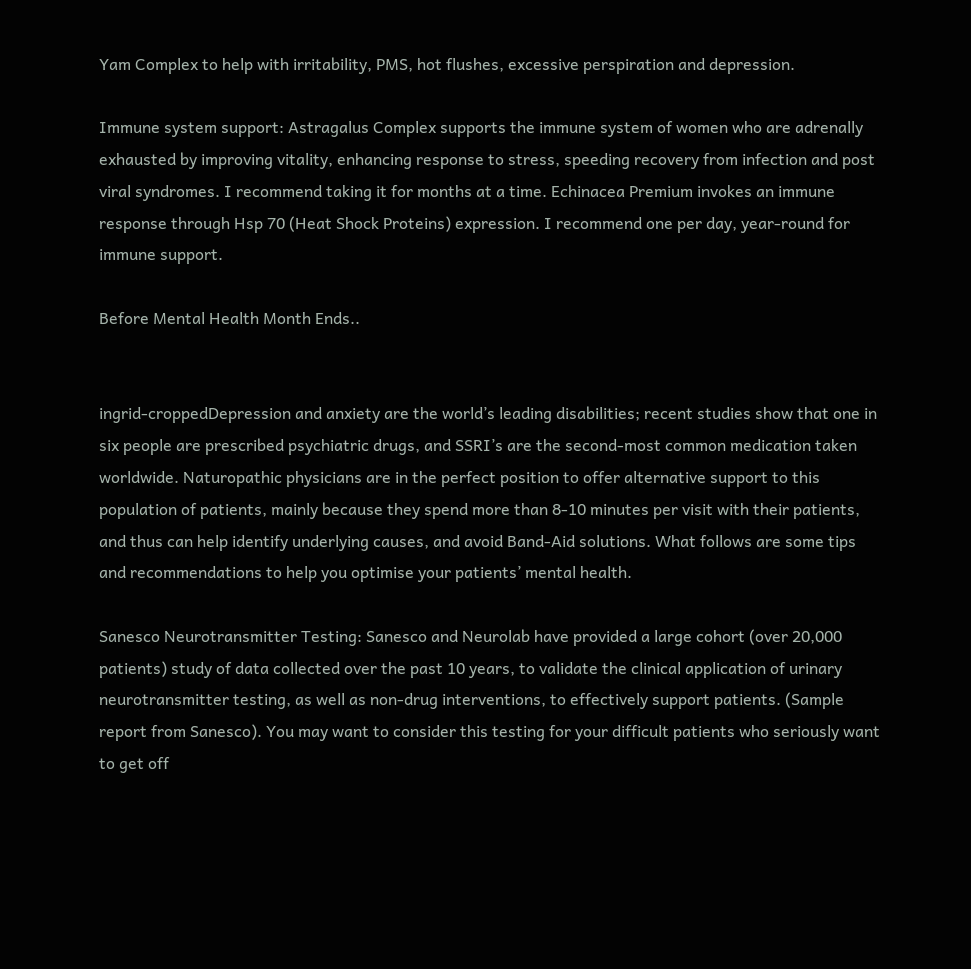Yam Complex to help with irritability, PMS, hot flushes, excessive perspiration and depression.

Immune system support: Astragalus Complex supports the immune system of women who are adrenally exhausted by improving vitality, enhancing response to stress, speeding recovery from infection and post viral syndromes. I recommend taking it for months at a time. Echinacea Premium invokes an immune response through Hsp 70 (Heat Shock Proteins) expression. I recommend one per day, year-round for immune support.

Before Mental Health Month Ends..


ingrid-croppedDepression and anxiety are the world’s leading disabilities; recent studies show that one in six people are prescribed psychiatric drugs, and SSRI’s are the second-most common medication taken worldwide. Naturopathic physicians are in the perfect position to offer alternative support to this population of patients, mainly because they spend more than 8-10 minutes per visit with their patients, and thus can help identify underlying causes, and avoid Band-Aid solutions. What follows are some tips and recommendations to help you optimise your patients’ mental health.

Sanesco Neurotransmitter Testing: Sanesco and Neurolab have provided a large cohort (over 20,000 patients) study of data collected over the past 10 years, to validate the clinical application of urinary neurotransmitter testing, as well as non-drug interventions, to effectively support patients. (Sample report from Sanesco). You may want to consider this testing for your difficult patients who seriously want to get off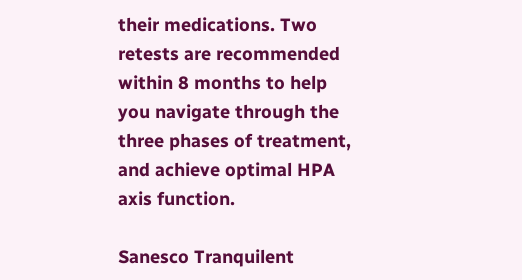their medications. Two retests are recommended within 8 months to help you navigate through the three phases of treatment, and achieve optimal HPA axis function.

Sanesco Tranquilent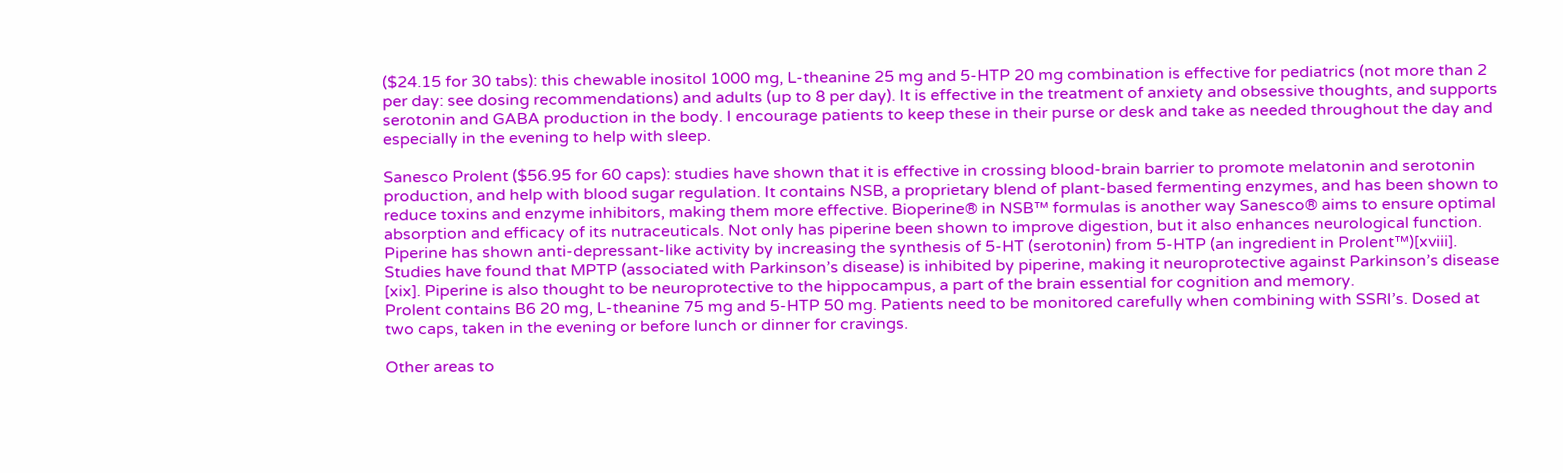($24.15 for 30 tabs): this chewable inositol 1000 mg, L-theanine 25 mg and 5-HTP 20 mg combination is effective for pediatrics (not more than 2 per day: see dosing recommendations) and adults (up to 8 per day). It is effective in the treatment of anxiety and obsessive thoughts, and supports serotonin and GABA production in the body. I encourage patients to keep these in their purse or desk and take as needed throughout the day and especially in the evening to help with sleep.

Sanesco Prolent ($56.95 for 60 caps): studies have shown that it is effective in crossing blood-brain barrier to promote melatonin and serotonin production, and help with blood sugar regulation. It contains NSB, a proprietary blend of plant-based fermenting enzymes, and has been shown to reduce toxins and enzyme inhibitors, making them more effective. Bioperine® in NSB™ formulas is another way Sanesco® aims to ensure optimal absorption and efficacy of its nutraceuticals. Not only has piperine been shown to improve digestion, but it also enhances neurological function. Piperine has shown anti-depressant-like activity by increasing the synthesis of 5-HT (serotonin) from 5-HTP (an ingredient in Prolent™)[xviii]. Studies have found that MPTP (associated with Parkinson’s disease) is inhibited by piperine, making it neuroprotective against Parkinson’s disease [xix]. Piperine is also thought to be neuroprotective to the hippocampus, a part of the brain essential for cognition and memory.
Prolent contains B6 20 mg, L-theanine 75 mg and 5-HTP 50 mg. Patients need to be monitored carefully when combining with SSRI’s. Dosed at two caps, taken in the evening or before lunch or dinner for cravings.

Other areas to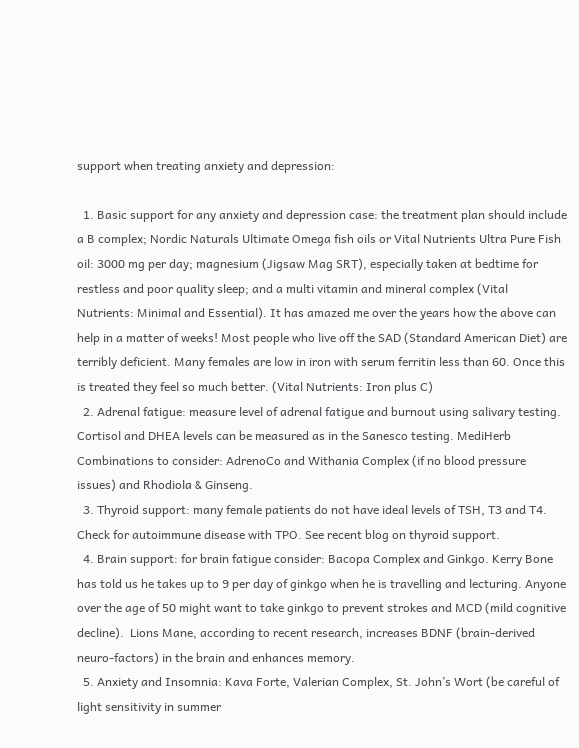support when treating anxiety and depression:

  1. Basic support for any anxiety and depression case: the treatment plan should include a B complex; Nordic Naturals Ultimate Omega fish oils or Vital Nutrients Ultra Pure Fish oil: 3000 mg per day; magnesium (Jigsaw Mag SRT), especially taken at bedtime for restless and poor quality sleep; and a multi vitamin and mineral complex (Vital Nutrients: Minimal and Essential). It has amazed me over the years how the above can help in a matter of weeks! Most people who live off the SAD (Standard American Diet) are terribly deficient. Many females are low in iron with serum ferritin less than 60. Once this is treated they feel so much better. (Vital Nutrients: Iron plus C)
  2. Adrenal fatigue: measure level of adrenal fatigue and burnout using salivary testing. Cortisol and DHEA levels can be measured as in the Sanesco testing. MediHerb Combinations to consider: AdrenoCo and Withania Complex (if no blood pressure issues) and Rhodiola & Ginseng.
  3. Thyroid support: many female patients do not have ideal levels of TSH, T3 and T4. Check for autoimmune disease with TPO. See recent blog on thyroid support.
  4. Brain support: for brain fatigue consider: Bacopa Complex and Ginkgo. Kerry Bone has told us he takes up to 9 per day of ginkgo when he is travelling and lecturing. Anyone over the age of 50 might want to take ginkgo to prevent strokes and MCD (mild cognitive decline).  Lions Mane, according to recent research, increases BDNF (brain-derived neuro-factors) in the brain and enhances memory.
  5. Anxiety and Insomnia: Kava Forte, Valerian Complex, St. John’s Wort (be careful of light sensitivity in summer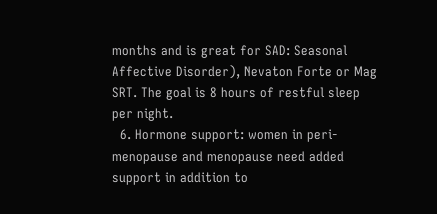months and is great for SAD: Seasonal Affective Disorder), Nevaton Forte or Mag SRT. The goal is 8 hours of restful sleep per night.
  6. Hormone support: women in peri-menopause and menopause need added support in addition to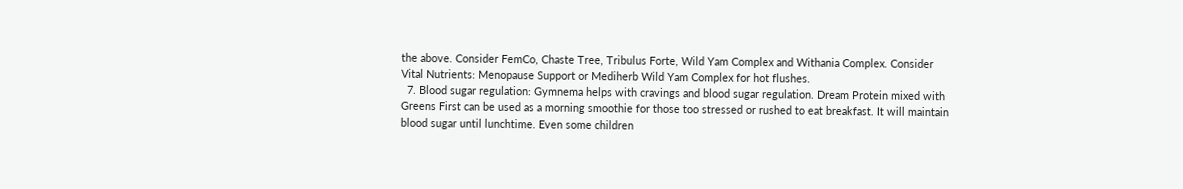the above. Consider FemCo, Chaste Tree, Tribulus Forte, Wild Yam Complex and Withania Complex. Consider Vital Nutrients: Menopause Support or Mediherb Wild Yam Complex for hot flushes.
  7. Blood sugar regulation: Gymnema helps with cravings and blood sugar regulation. Dream Protein mixed with Greens First can be used as a morning smoothie for those too stressed or rushed to eat breakfast. It will maintain blood sugar until lunchtime. Even some children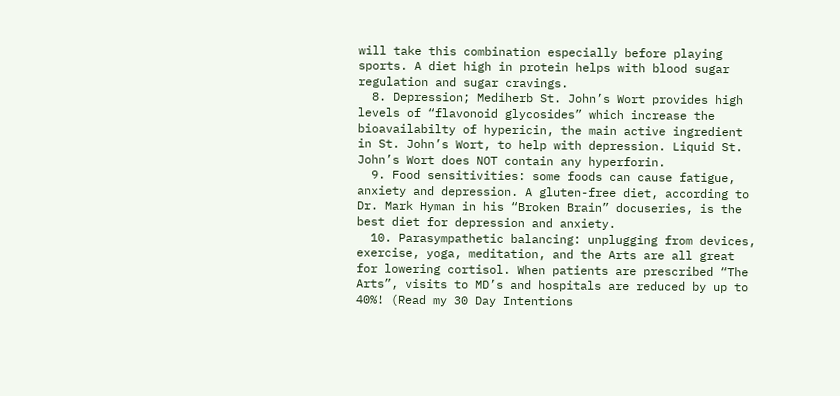will take this combination especially before playing sports. A diet high in protein helps with blood sugar regulation and sugar cravings.
  8. Depression; Mediherb St. John’s Wort provides high levels of “flavonoid glycosides” which increase the bioavailabilty of hypericin, the main active ingredient in St. John’s Wort, to help with depression. Liquid St. John’s Wort does NOT contain any hyperforin.
  9. Food sensitivities: some foods can cause fatigue, anxiety and depression. A gluten-free diet, according to Dr. Mark Hyman in his “Broken Brain” docuseries, is the best diet for depression and anxiety.
  10. Parasympathetic balancing: unplugging from devices, exercise, yoga, meditation, and the Arts are all great for lowering cortisol. When patients are prescribed “The Arts”, visits to MD’s and hospitals are reduced by up to 40%! (Read my 30 Day Intentions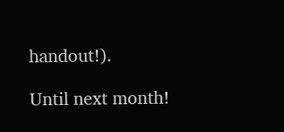handout!).

Until next month!